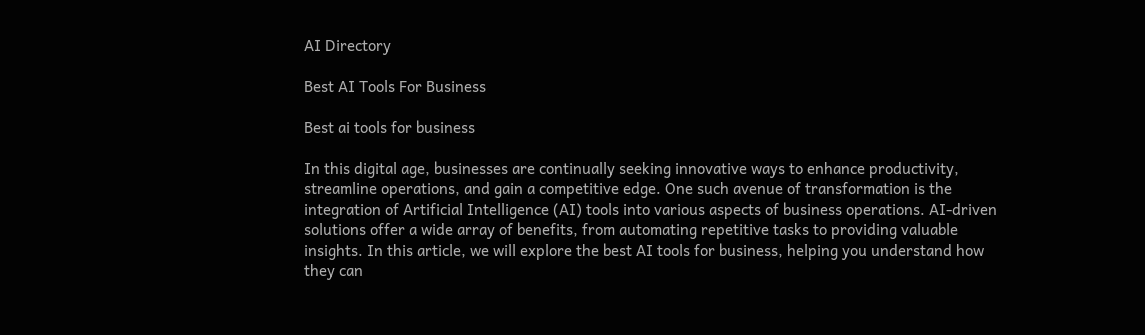AI Directory

Best AI Tools For Business

Best ai tools for business

In this digital age, businesses are continually seeking innovative ways to enhance productivity, streamline operations, and gain a competitive edge. One such avenue of transformation is the integration of Artificial Intelligence (AI) tools into various aspects of business operations. AI-driven solutions offer a wide array of benefits, from automating repetitive tasks to providing valuable insights. In this article, we will explore the best AI tools for business, helping you understand how they can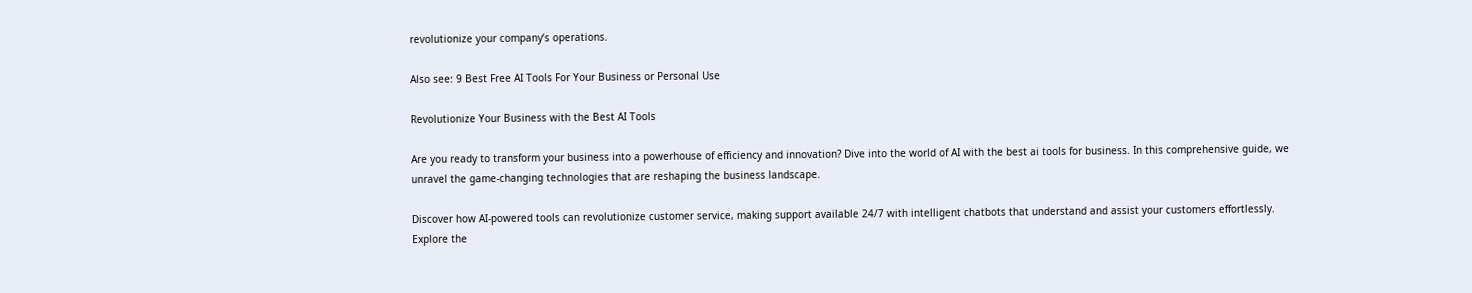revolutionize your company’s operations.

Also see: 9 Best Free AI Tools For Your Business or Personal Use

Revolutionize Your Business with the Best AI Tools

Are you ready to transform your business into a powerhouse of efficiency and innovation? Dive into the world of AI with the best ai tools for business. In this comprehensive guide, we unravel the game-changing technologies that are reshaping the business landscape.

Discover how AI-powered tools can revolutionize customer service, making support available 24/7 with intelligent chatbots that understand and assist your customers effortlessly. Explore the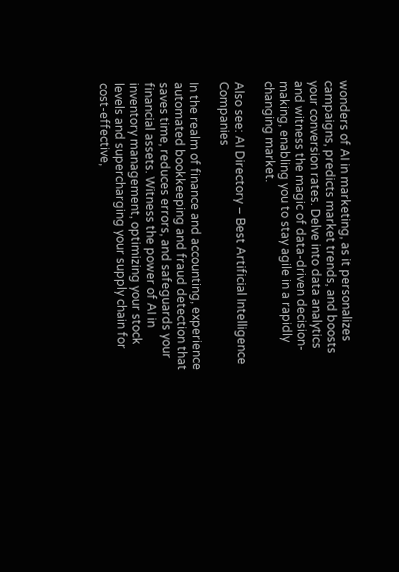wonders of AI in marketing, as it personalizes campaigns, predicts market trends, and boosts your conversion rates. Delve into data analytics and witness the magic of data-driven decision-making, enabling you to stay agile in a rapidly changing market.

Also see: AI Directory – Best Artificial Intelligence Companies

In the realm of finance and accounting, experience automated bookkeeping and fraud detection that saves time, reduces errors, and safeguards your financial assets. Witness the power of AI in inventory management, optimizing your stock levels and supercharging your supply chain for cost-effective,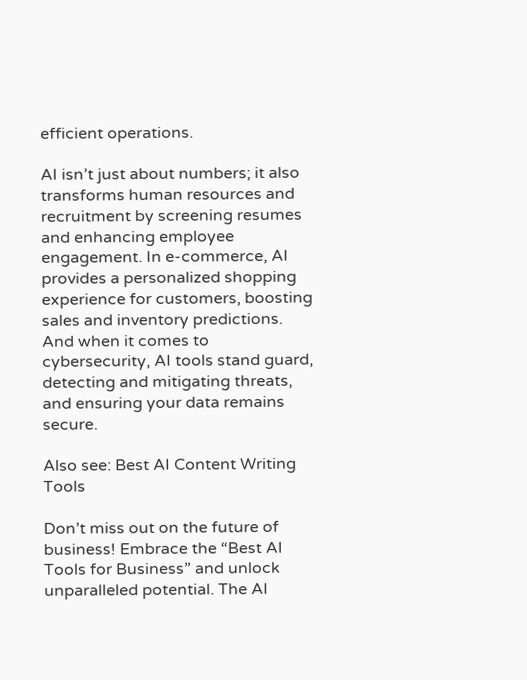efficient operations.

AI isn’t just about numbers; it also transforms human resources and recruitment by screening resumes and enhancing employee engagement. In e-commerce, AI provides a personalized shopping experience for customers, boosting sales and inventory predictions. And when it comes to cybersecurity, AI tools stand guard, detecting and mitigating threats, and ensuring your data remains secure.

Also see: Best AI Content Writing Tools

Don’t miss out on the future of business! Embrace the “Best AI Tools for Business” and unlock unparalleled potential. The AI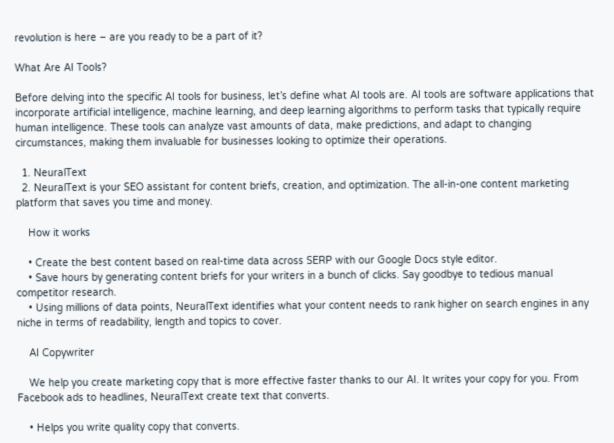revolution is here – are you ready to be a part of it?

What Are AI Tools?

Before delving into the specific AI tools for business, let’s define what AI tools are. AI tools are software applications that incorporate artificial intelligence, machine learning, and deep learning algorithms to perform tasks that typically require human intelligence. These tools can analyze vast amounts of data, make predictions, and adapt to changing circumstances, making them invaluable for businesses looking to optimize their operations.

  1. NeuralText
  2. NeuralText is your SEO assistant for content briefs, creation, and optimization. The all-in-one content marketing platform that saves you time and money.

    How it works

    • Create the best content based on real-time data across SERP with our Google Docs style editor.
    • Save hours by generating content briefs for your writers in a bunch of clicks. Say goodbye to tedious manual competitor research.
    • Using millions of data points, NeuralText identifies what your content needs to rank higher on search engines in any niche in terms of readability, length and topics to cover.

    AI Copywriter

    We help you create marketing copy that is more effective faster thanks to our AI. It writes your copy for you. From Facebook ads to headlines, NeuralText create text that converts.

    • Helps you write quality copy that converts.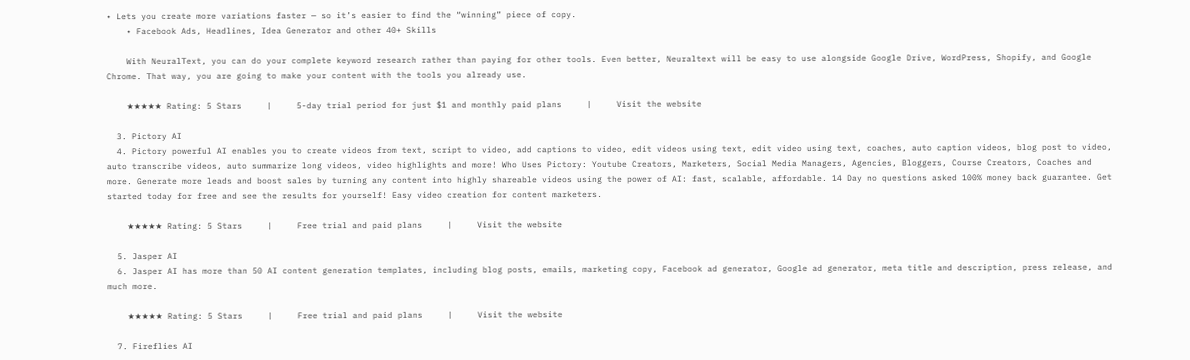• Lets you create more variations faster — so it’s easier to find the “winning” piece of copy.
    • Facebook Ads, Headlines, Idea Generator and other 40+ Skills

    With NeuralText, you can do your complete keyword research rather than paying for other tools. Even better, Neuraltext will be easy to use alongside Google Drive, WordPress, Shopify, and Google Chrome. That way, you are going to make your content with the tools you already use.

    ★★★★★ Rating: 5 Stars     |     5-day trial period for just $1 and monthly paid plans     |     Visit the website

  3. Pictory AI
  4. Pictory powerful AI enables you to create videos from text, script to video, add captions to video, edit videos using text, edit video using text, coaches, auto caption videos, blog post to video, auto transcribe videos, auto summarize long videos, video highlights and more! Who Uses Pictory: Youtube Creators, Marketers, Social Media Managers, Agencies, Bloggers, Course Creators, Coaches and more. Generate more leads and boost sales by turning any content into highly shareable videos using the power of AI: fast, scalable, affordable. 14 Day no questions asked 100% money back guarantee. Get started today for free and see the results for yourself! Easy video creation for content marketers.

    ★★★★★ Rating: 5 Stars     |     Free trial and paid plans     |     Visit the website

  5. Jasper AI
  6. Jasper AI has more than 50 AI content generation templates, including blog posts, emails, marketing copy, Facebook ad generator, Google ad generator, meta title and description, press release, and much more.

    ★★★★★ Rating: 5 Stars     |     Free trial and paid plans     |     Visit the website

  7. Fireflies AI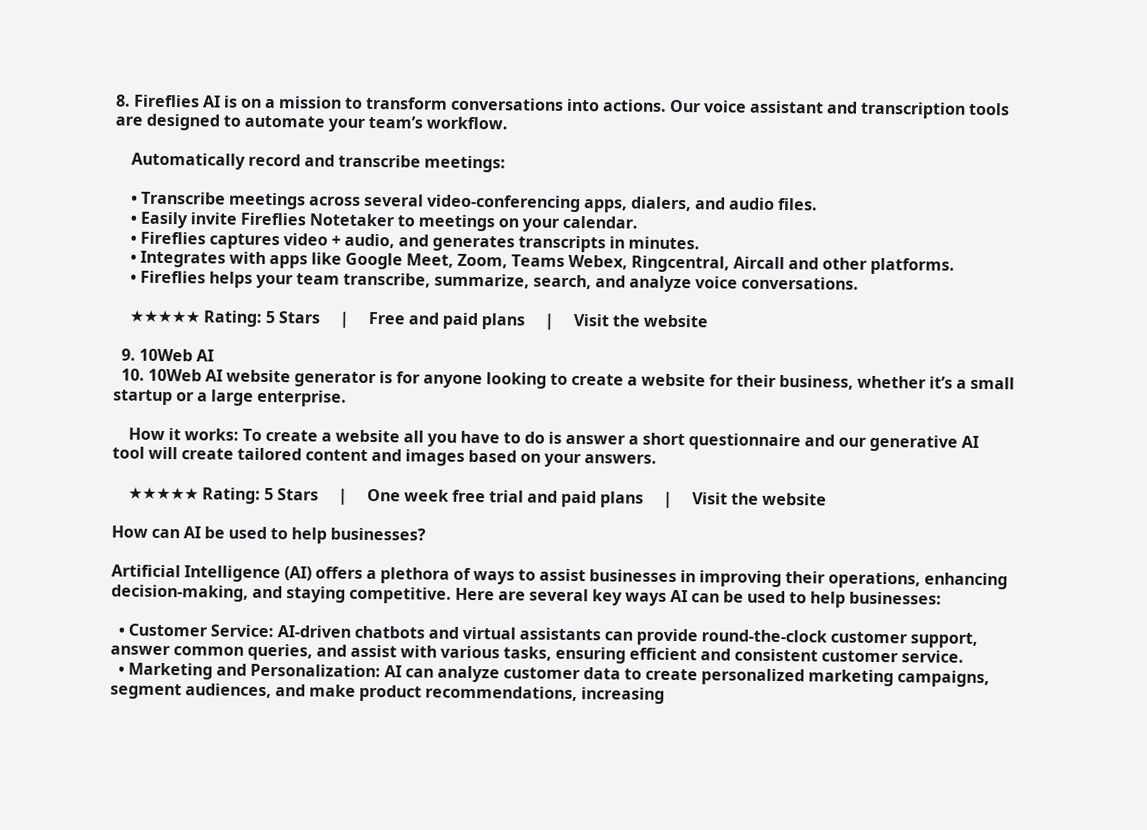8. Fireflies AI is on a mission to transform conversations into actions. Our voice assistant and transcription tools are designed to automate your team’s workflow.

    Automatically record and transcribe meetings:

    • Transcribe meetings across several video-conferencing apps, dialers, and audio files.
    • Easily invite Fireflies Notetaker to meetings on your calendar.
    • Fireflies captures video + audio, and generates transcripts in minutes.
    • Integrates with apps like Google Meet, Zoom, Teams Webex, Ringcentral, Aircall and other platforms.
    • Fireflies helps your team transcribe, summarize, search, and analyze voice conversations.

    ★★★★★ Rating: 5 Stars     |     Free and paid plans     |     Visit the website

  9. 10Web AI
  10. 10Web AI website generator is for anyone looking to create a website for their business, whether it’s a small startup or a large enterprise.

    How it works: To create a website all you have to do is answer a short questionnaire and our generative AI tool will create tailored content and images based on your answers.

    ★★★★★ Rating: 5 Stars     |     One week free trial and paid plans     |     Visit the website

How can AI be used to help businesses?

Artificial Intelligence (AI) offers a plethora of ways to assist businesses in improving their operations, enhancing decision-making, and staying competitive. Here are several key ways AI can be used to help businesses:

  • Customer Service: AI-driven chatbots and virtual assistants can provide round-the-clock customer support, answer common queries, and assist with various tasks, ensuring efficient and consistent customer service.
  • Marketing and Personalization: AI can analyze customer data to create personalized marketing campaigns, segment audiences, and make product recommendations, increasing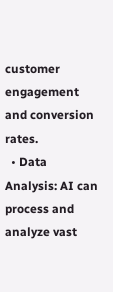customer engagement and conversion rates.
  • Data Analysis: AI can process and analyze vast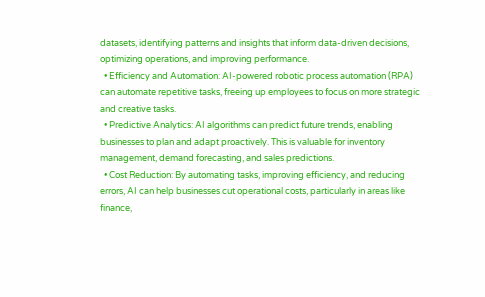datasets, identifying patterns and insights that inform data-driven decisions, optimizing operations, and improving performance.
  • Efficiency and Automation: AI-powered robotic process automation (RPA) can automate repetitive tasks, freeing up employees to focus on more strategic and creative tasks.
  • Predictive Analytics: AI algorithms can predict future trends, enabling businesses to plan and adapt proactively. This is valuable for inventory management, demand forecasting, and sales predictions.
  • Cost Reduction: By automating tasks, improving efficiency, and reducing errors, AI can help businesses cut operational costs, particularly in areas like finance,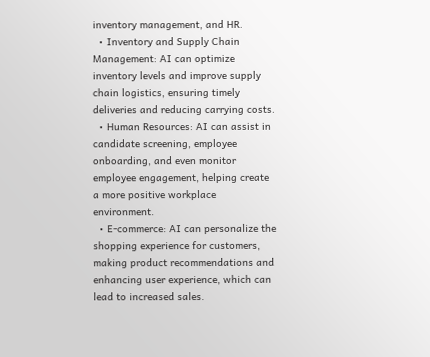inventory management, and HR.
  • Inventory and Supply Chain Management: AI can optimize inventory levels and improve supply chain logistics, ensuring timely deliveries and reducing carrying costs.
  • Human Resources: AI can assist in candidate screening, employee onboarding, and even monitor employee engagement, helping create a more positive workplace environment.
  • E-commerce: AI can personalize the shopping experience for customers, making product recommendations and enhancing user experience, which can lead to increased sales.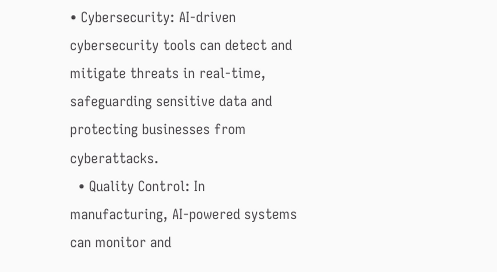• Cybersecurity: AI-driven cybersecurity tools can detect and mitigate threats in real-time, safeguarding sensitive data and protecting businesses from cyberattacks.
  • Quality Control: In manufacturing, AI-powered systems can monitor and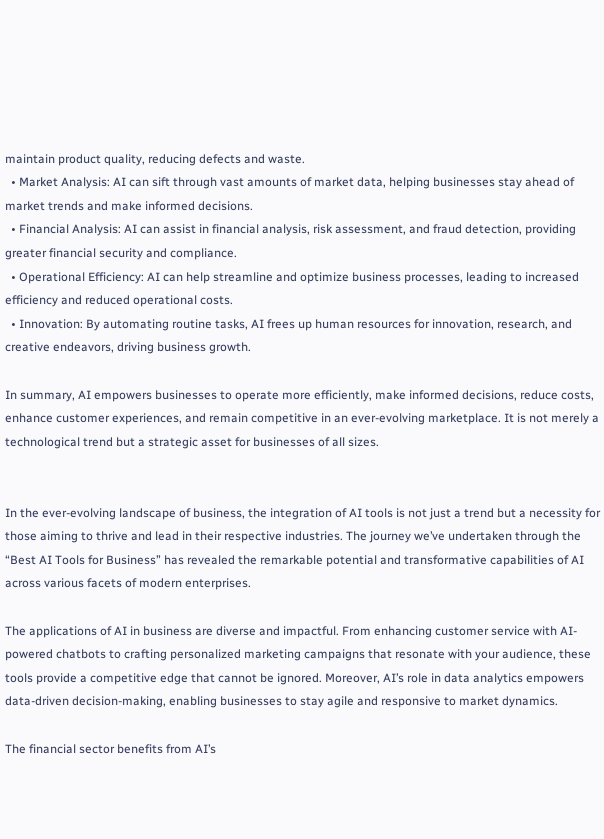maintain product quality, reducing defects and waste.
  • Market Analysis: AI can sift through vast amounts of market data, helping businesses stay ahead of market trends and make informed decisions.
  • Financial Analysis: AI can assist in financial analysis, risk assessment, and fraud detection, providing greater financial security and compliance.
  • Operational Efficiency: AI can help streamline and optimize business processes, leading to increased efficiency and reduced operational costs.
  • Innovation: By automating routine tasks, AI frees up human resources for innovation, research, and creative endeavors, driving business growth.

In summary, AI empowers businesses to operate more efficiently, make informed decisions, reduce costs, enhance customer experiences, and remain competitive in an ever-evolving marketplace. It is not merely a technological trend but a strategic asset for businesses of all sizes.


In the ever-evolving landscape of business, the integration of AI tools is not just a trend but a necessity for those aiming to thrive and lead in their respective industries. The journey we’ve undertaken through the “Best AI Tools for Business” has revealed the remarkable potential and transformative capabilities of AI across various facets of modern enterprises.

The applications of AI in business are diverse and impactful. From enhancing customer service with AI-powered chatbots to crafting personalized marketing campaigns that resonate with your audience, these tools provide a competitive edge that cannot be ignored. Moreover, AI’s role in data analytics empowers data-driven decision-making, enabling businesses to stay agile and responsive to market dynamics.

The financial sector benefits from AI’s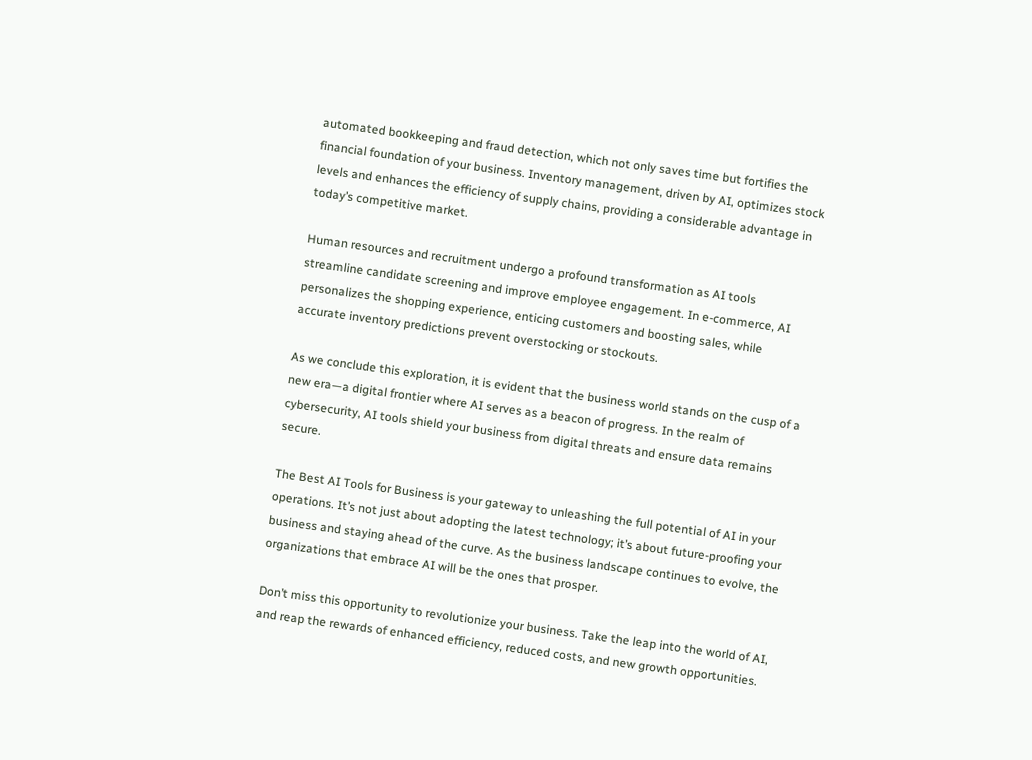automated bookkeeping and fraud detection, which not only saves time but fortifies the financial foundation of your business. Inventory management, driven by AI, optimizes stock levels and enhances the efficiency of supply chains, providing a considerable advantage in today’s competitive market.

Human resources and recruitment undergo a profound transformation as AI tools streamline candidate screening and improve employee engagement. In e-commerce, AI personalizes the shopping experience, enticing customers and boosting sales, while accurate inventory predictions prevent overstocking or stockouts.

As we conclude this exploration, it is evident that the business world stands on the cusp of a new era—a digital frontier where AI serves as a beacon of progress. In the realm of cybersecurity, AI tools shield your business from digital threats and ensure data remains secure.

The Best AI Tools for Business is your gateway to unleashing the full potential of AI in your operations. It’s not just about adopting the latest technology; it’s about future-proofing your business and staying ahead of the curve. As the business landscape continues to evolve, the organizations that embrace AI will be the ones that prosper.

Don’t miss this opportunity to revolutionize your business. Take the leap into the world of AI, and reap the rewards of enhanced efficiency, reduced costs, and new growth opportunities.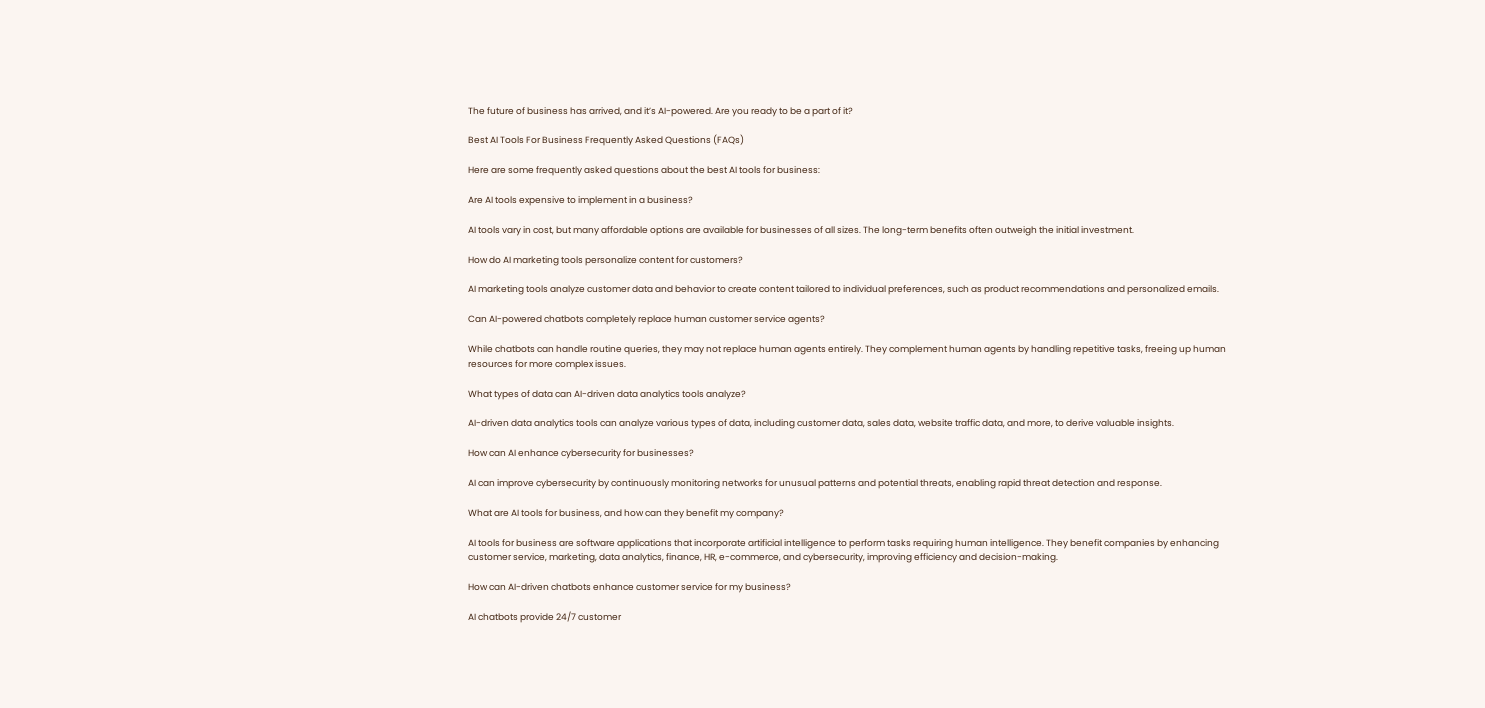The future of business has arrived, and it’s AI-powered. Are you ready to be a part of it?

Best AI Tools For Business Frequently Asked Questions (FAQs)

Here are some frequently asked questions about the best AI tools for business:

Are AI tools expensive to implement in a business?

AI tools vary in cost, but many affordable options are available for businesses of all sizes. The long-term benefits often outweigh the initial investment.

How do AI marketing tools personalize content for customers?

AI marketing tools analyze customer data and behavior to create content tailored to individual preferences, such as product recommendations and personalized emails.

Can AI-powered chatbots completely replace human customer service agents?

While chatbots can handle routine queries, they may not replace human agents entirely. They complement human agents by handling repetitive tasks, freeing up human resources for more complex issues.

What types of data can AI-driven data analytics tools analyze?

AI-driven data analytics tools can analyze various types of data, including customer data, sales data, website traffic data, and more, to derive valuable insights.

How can AI enhance cybersecurity for businesses?

AI can improve cybersecurity by continuously monitoring networks for unusual patterns and potential threats, enabling rapid threat detection and response.

What are AI tools for business, and how can they benefit my company?

AI tools for business are software applications that incorporate artificial intelligence to perform tasks requiring human intelligence. They benefit companies by enhancing customer service, marketing, data analytics, finance, HR, e-commerce, and cybersecurity, improving efficiency and decision-making.

How can AI-driven chatbots enhance customer service for my business?

AI chatbots provide 24/7 customer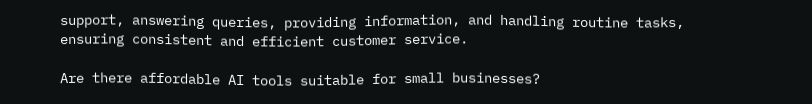support, answering queries, providing information, and handling routine tasks, ensuring consistent and efficient customer service.

Are there affordable AI tools suitable for small businesses?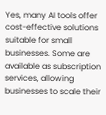Yes, many AI tools offer cost-effective solutions suitable for small businesses. Some are available as subscription services, allowing businesses to scale their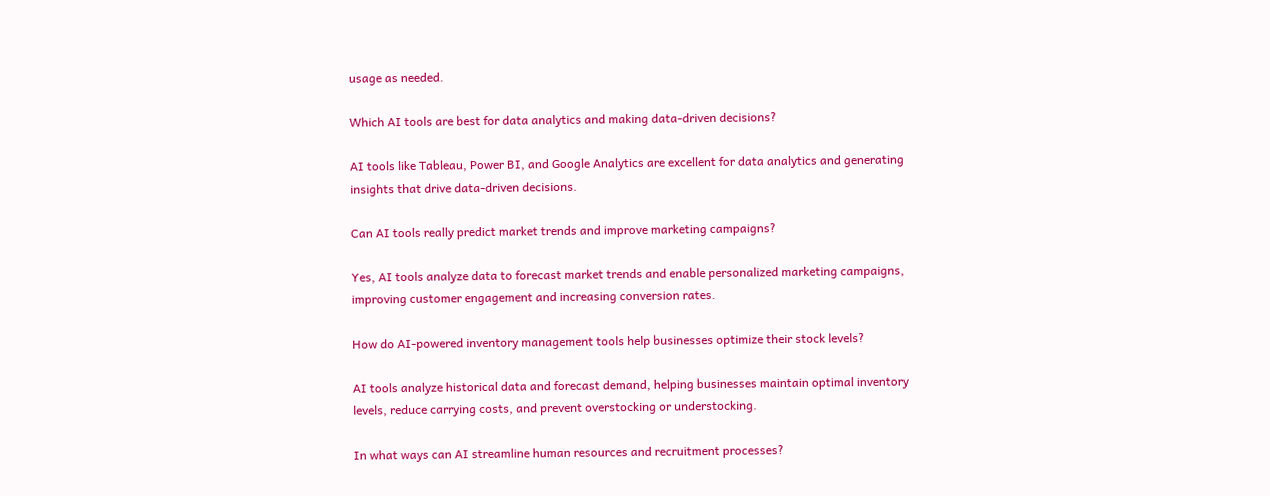usage as needed.

Which AI tools are best for data analytics and making data-driven decisions?

AI tools like Tableau, Power BI, and Google Analytics are excellent for data analytics and generating insights that drive data-driven decisions.

Can AI tools really predict market trends and improve marketing campaigns?

Yes, AI tools analyze data to forecast market trends and enable personalized marketing campaigns, improving customer engagement and increasing conversion rates.

How do AI-powered inventory management tools help businesses optimize their stock levels?

AI tools analyze historical data and forecast demand, helping businesses maintain optimal inventory levels, reduce carrying costs, and prevent overstocking or understocking.

In what ways can AI streamline human resources and recruitment processes?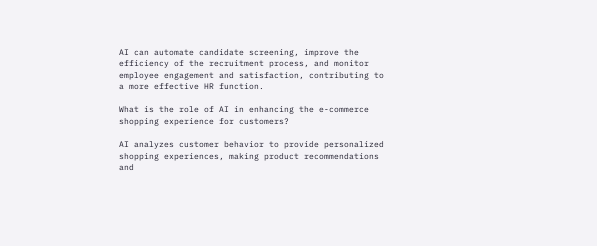AI can automate candidate screening, improve the efficiency of the recruitment process, and monitor employee engagement and satisfaction, contributing to a more effective HR function.

What is the role of AI in enhancing the e-commerce shopping experience for customers?

AI analyzes customer behavior to provide personalized shopping experiences, making product recommendations and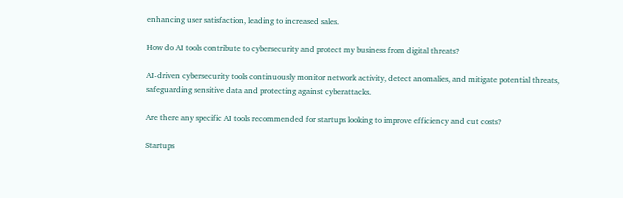enhancing user satisfaction, leading to increased sales.

How do AI tools contribute to cybersecurity and protect my business from digital threats?

AI-driven cybersecurity tools continuously monitor network activity, detect anomalies, and mitigate potential threats, safeguarding sensitive data and protecting against cyberattacks.

Are there any specific AI tools recommended for startups looking to improve efficiency and cut costs?

Startups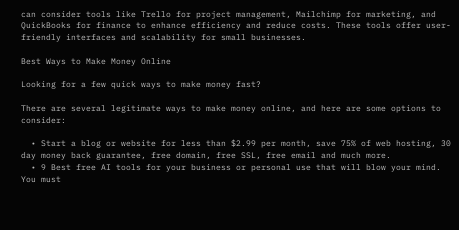can consider tools like Trello for project management, Mailchimp for marketing, and QuickBooks for finance to enhance efficiency and reduce costs. These tools offer user-friendly interfaces and scalability for small businesses.

Best Ways to Make Money Online

Looking for a few quick ways to make money fast?

There are several legitimate ways to make money online, and here are some options to consider:

  • Start a blog or website for less than $2.99 per month, save 75% of web hosting, 30 day money back guarantee, free domain, free SSL, free email and much more.
  • 9 Best free AI tools for your business or personal use that will blow your mind. You must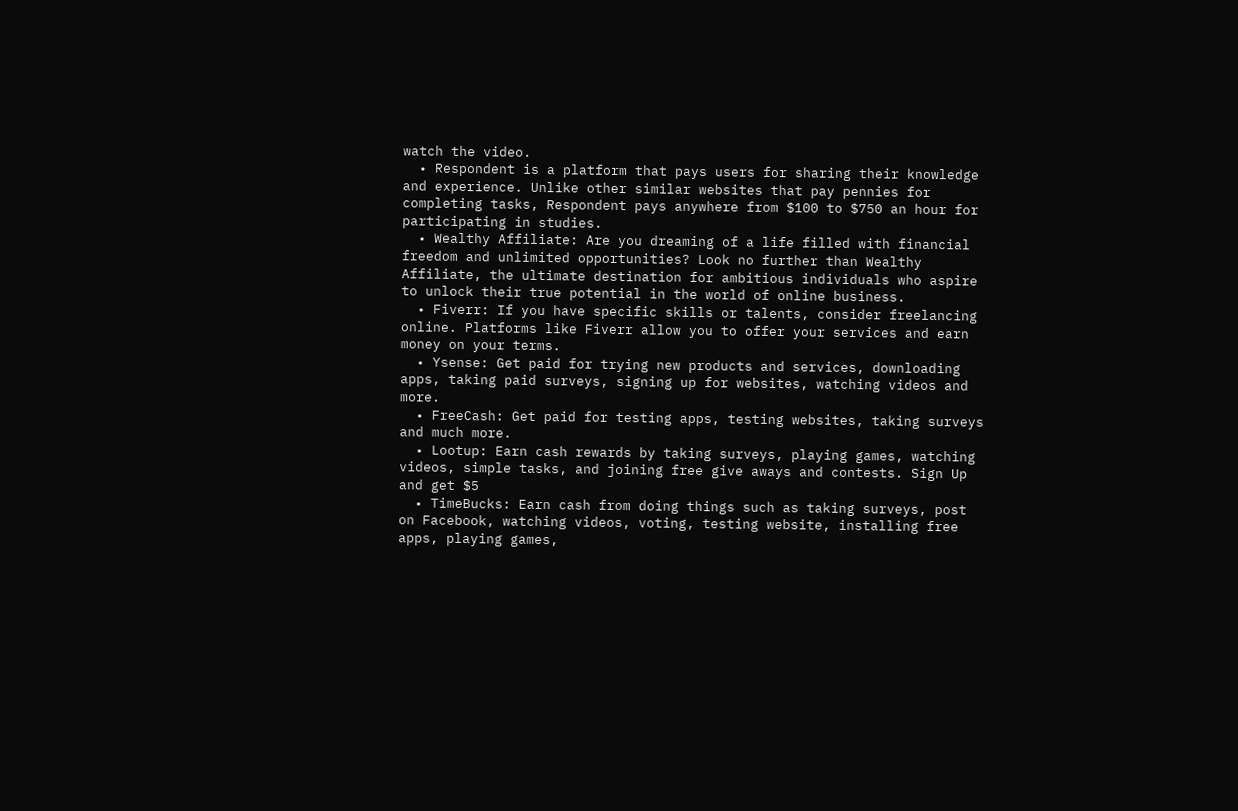watch the video.
  • Respondent is a platform that pays users for sharing their knowledge and experience. Unlike other similar websites that pay pennies for completing tasks, Respondent pays anywhere from $100 to $750 an hour for participating in studies.
  • Wealthy Affiliate: Are you dreaming of a life filled with financial freedom and unlimited opportunities? Look no further than Wealthy Affiliate, the ultimate destination for ambitious individuals who aspire to unlock their true potential in the world of online business.
  • Fiverr: If you have specific skills or talents, consider freelancing online. Platforms like Fiverr allow you to offer your services and earn money on your terms.
  • Ysense: Get paid for trying new products and services, downloading apps, taking paid surveys, signing up for websites, watching videos and more.
  • FreeCash: Get paid for testing apps, testing websites, taking surveys and much more.
  • Lootup: Earn cash rewards by taking surveys, playing games, watching videos, simple tasks, and joining free give aways and contests. Sign Up and get $5
  • TimeBucks: Earn cash from doing things such as taking surveys, post on Facebook, watching videos, voting, testing website, installing free apps, playing games,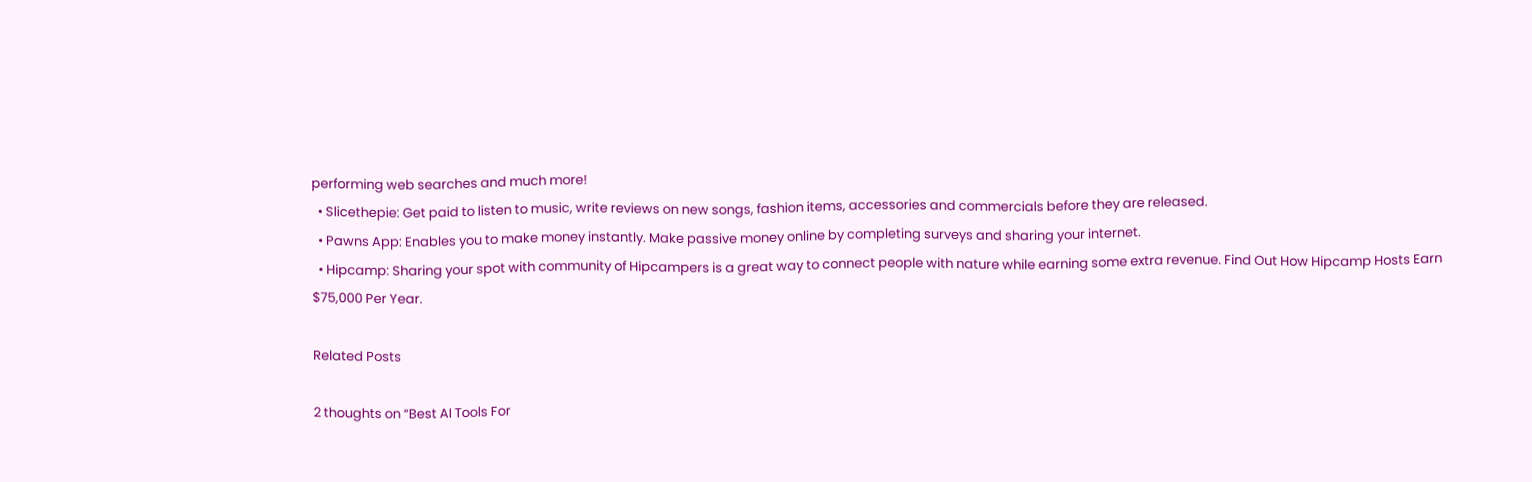performing web searches and much more!
  • Slicethepie: Get paid to listen to music, write reviews on new songs, fashion items, accessories and commercials before they are released.
  • Pawns App: Enables you to make money instantly. Make passive money online by completing surveys and sharing your internet.
  • Hipcamp: Sharing your spot with community of Hipcampers is a great way to connect people with nature while earning some extra revenue. Find Out How Hipcamp Hosts Earn $75,000 Per Year.

Related Posts

2 thoughts on “Best AI Tools For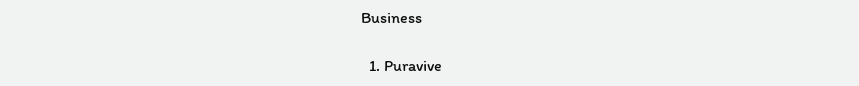Business

  1. Puravive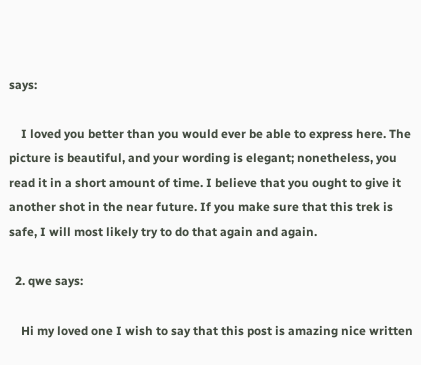says:

    I loved you better than you would ever be able to express here. The picture is beautiful, and your wording is elegant; nonetheless, you read it in a short amount of time. I believe that you ought to give it another shot in the near future. If you make sure that this trek is safe, I will most likely try to do that again and again.

  2. qwe says:

    Hi my loved one I wish to say that this post is amazing nice written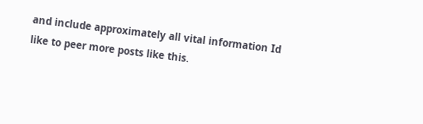and include approximately all vital information Id like to peer more posts like this.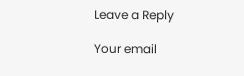Leave a Reply

Your email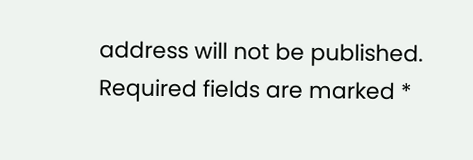address will not be published. Required fields are marked *